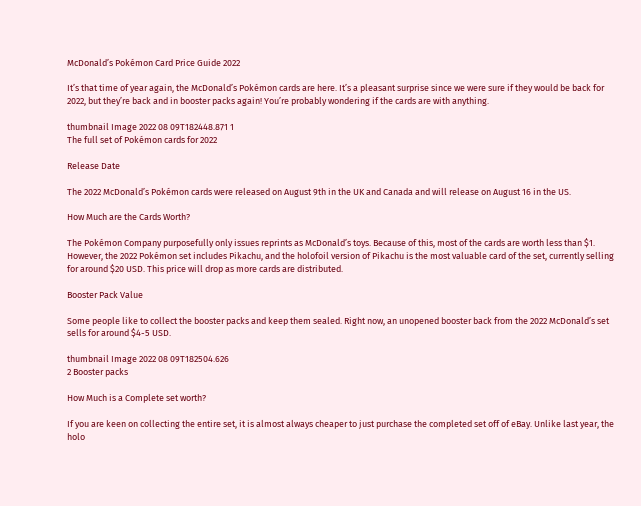McDonald’s Pokémon Card Price Guide 2022

It’s that time of year again, the McDonald’s Pokémon cards are here. It’s a pleasant surprise since we were sure if they would be back for 2022, but they’re back and in booster packs again! You’re probably wondering if the cards are with anything.

thumbnail Image 2022 08 09T182448.871 1
The full set of Pokémon cards for 2022

Release Date

The 2022 McDonald’s Pokémon cards were released on August 9th in the UK and Canada and will release on August 16 in the US.

How Much are the Cards Worth?

The Pokémon Company purposefully only issues reprints as McDonald’s toys. Because of this, most of the cards are worth less than $1. However, the 2022 Pokémon set includes Pikachu, and the holofoil version of Pikachu is the most valuable card of the set, currently selling for around $20 USD. This price will drop as more cards are distributed.

Booster Pack Value

Some people like to collect the booster packs and keep them sealed. Right now, an unopened booster back from the 2022 McDonald’s set sells for around $4-5 USD.

thumbnail Image 2022 08 09T182504.626
2 Booster packs

How Much is a Complete set worth?

If you are keen on collecting the entire set, it is almost always cheaper to just purchase the completed set off of eBay. Unlike last year, the holo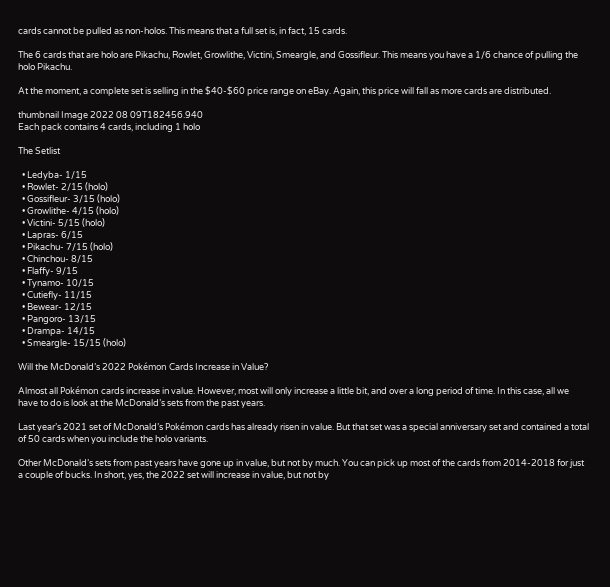cards cannot be pulled as non-holos. This means that a full set is, in fact, 15 cards.

The 6 cards that are holo are Pikachu, Rowlet, Growlithe, Victini, Smeargle, and Gossifleur. This means you have a 1/6 chance of pulling the holo Pikachu.

At the moment, a complete set is selling in the $40-$60 price range on eBay. Again, this price will fall as more cards are distributed.

thumbnail Image 2022 08 09T182456.940
Each pack contains 4 cards, including 1 holo

The Setlist

  • Ledyba- 1/15
  • Rowlet- 2/15 (holo)
  • Gossifleur- 3/15 (holo)
  • Growlithe- 4/15 (holo)
  • Victini- 5/15 (holo)
  • Lapras- 6/15
  • Pikachu- 7/15 (holo)
  • Chinchou- 8/15
  • Flaffy- 9/15
  • Tynamo- 10/15
  • Cutiefly- 11/15
  • Bewear- 12/15
  • Pangoro- 13/15
  • Drampa- 14/15
  • Smeargle- 15/15 (holo)

Will the McDonald’s 2022 Pokémon Cards Increase in Value?

Almost all Pokémon cards increase in value. However, most will only increase a little bit, and over a long period of time. In this case, all we have to do is look at the McDonald’s sets from the past years.

Last year’s 2021 set of McDonald’s Pokémon cards has already risen in value. But that set was a special anniversary set and contained a total of 50 cards when you include the holo variants.

Other McDonald’s sets from past years have gone up in value, but not by much. You can pick up most of the cards from 2014-2018 for just a couple of bucks. In short, yes, the 2022 set will increase in value, but not by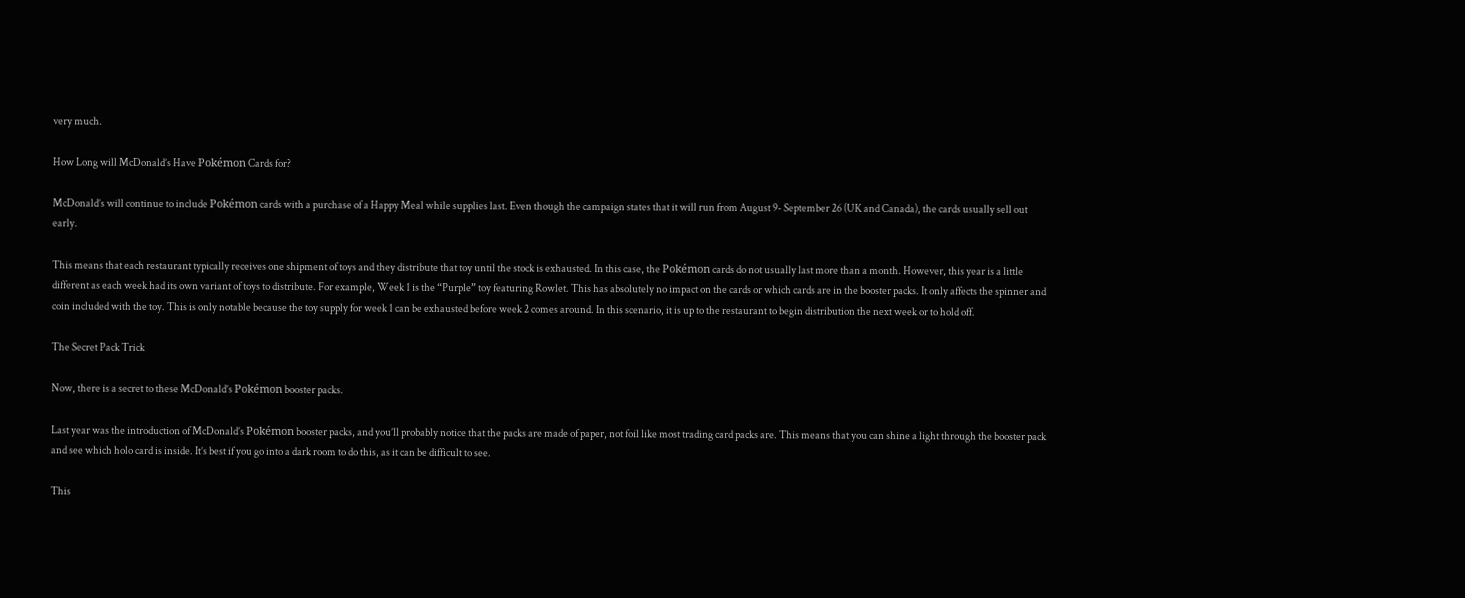very much.

How Long will McDonald’s Have Pokémon Cards for?

McDonald’s will continue to include Pokémon cards with a purchase of a Happy Meal while supplies last. Even though the campaign states that it will run from August 9- September 26 (UK and Canada), the cards usually sell out early.

This means that each restaurant typically receives one shipment of toys and they distribute that toy until the stock is exhausted. In this case, the Pokémon cards do not usually last more than a month. However, this year is a little different as each week had its own variant of toys to distribute. For example, Week 1 is the “Purple” toy featuring Rowlet. This has absolutely no impact on the cards or which cards are in the booster packs. It only affects the spinner and coin included with the toy. This is only notable because the toy supply for week 1 can be exhausted before week 2 comes around. In this scenario, it is up to the restaurant to begin distribution the next week or to hold off.

The Secret Pack Trick

Now, there is a secret to these McDonald’s Pokémon booster packs.

Last year was the introduction of McDonald’s Pokémon booster packs, and you’ll probably notice that the packs are made of paper, not foil like most trading card packs are. This means that you can shine a light through the booster pack and see which holo card is inside. It’s best if you go into a dark room to do this, as it can be difficult to see.

This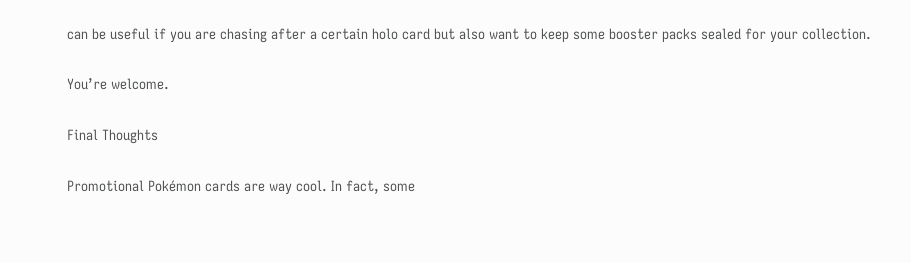can be useful if you are chasing after a certain holo card but also want to keep some booster packs sealed for your collection.

You’re welcome.

Final Thoughts

Promotional Pokémon cards are way cool. In fact, some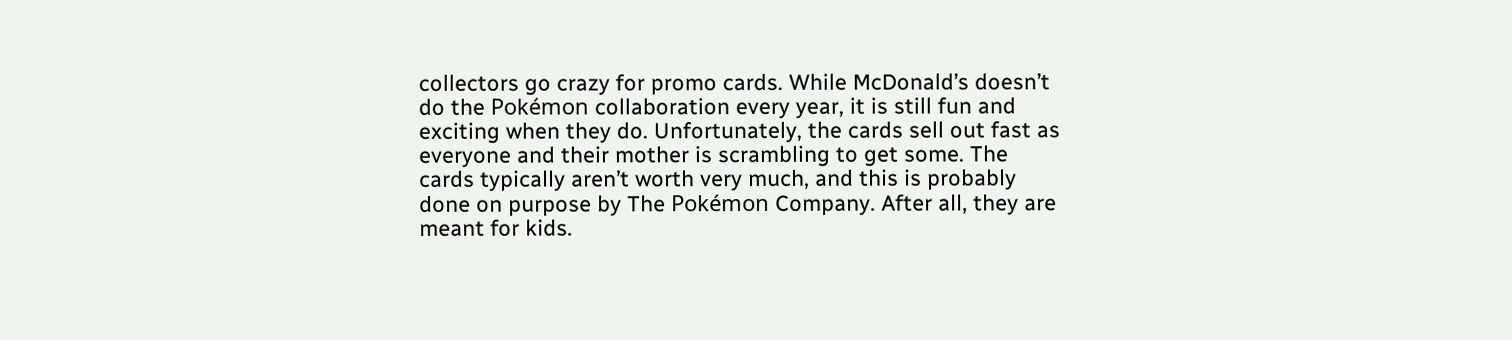collectors go crazy for promo cards. While McDonald’s doesn’t do the Pokémon collaboration every year, it is still fun and exciting when they do. Unfortunately, the cards sell out fast as everyone and their mother is scrambling to get some. The cards typically aren’t worth very much, and this is probably done on purpose by The Pokémon Company. After all, they are meant for kids.